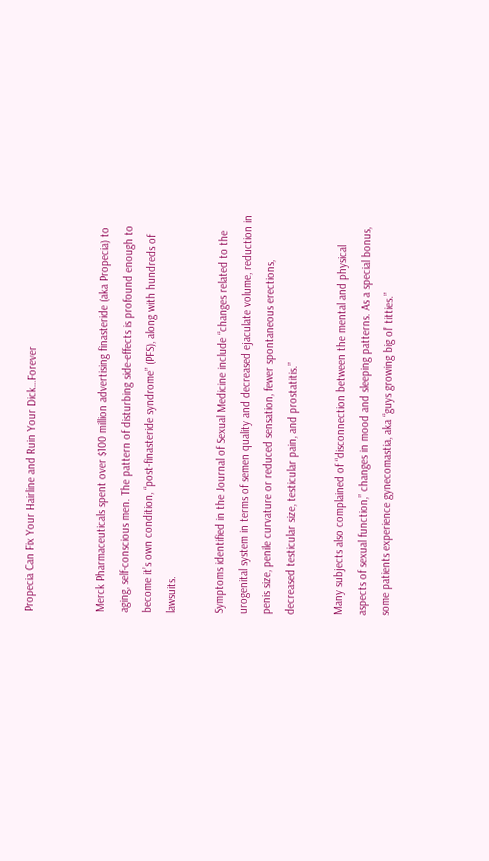Propecia Can Fix Your Hairline and Ruin Your Dick…Forever


Merck Pharmaceuticals spent over $100 million advertising finasteride (aka Propecia) to aging, self-conscious men. The pattern of disturbing side-effects is profound enough to become it’s own condition, “post-finasteride syndrome” (PFS), along with hundreds of lawsuits.

Symptoms identified in the Journal of Sexual Medicine include “changes related to the urogenital system in terms of semen quality and decreased ejaculate volume, reduction in penis size, penile curvature or reduced sensation, fewer spontaneous erections, decreased testicular size, testicular pain, and prostatitis.”

Many subjects also complained of “disconnection between the mental and physical aspects of sexual function,” changes in mood and sleeping patterns. As a special bonus, some patients experience gynecomastia, aka “guys growing big ol’ titties.”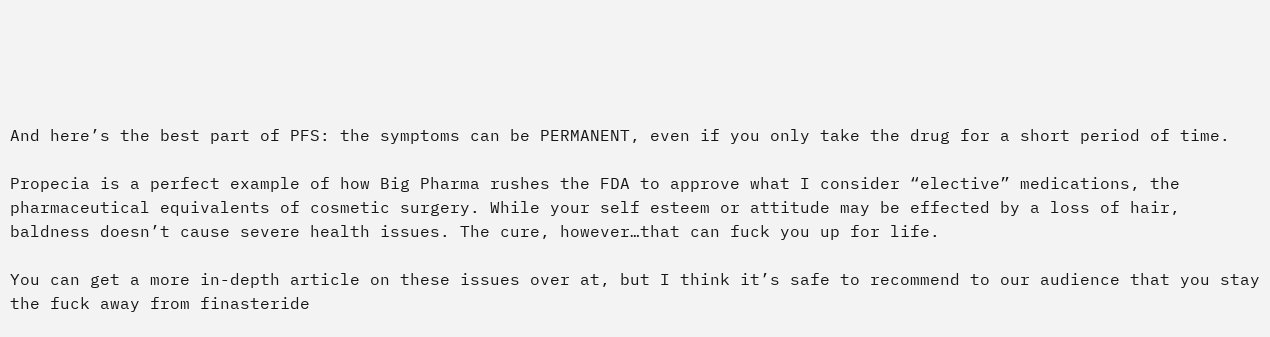And here’s the best part of PFS: the symptoms can be PERMANENT, even if you only take the drug for a short period of time.

Propecia is a perfect example of how Big Pharma rushes the FDA to approve what I consider “elective” medications, the pharmaceutical equivalents of cosmetic surgery. While your self esteem or attitude may be effected by a loss of hair, baldness doesn’t cause severe health issues. The cure, however…that can fuck you up for life.

You can get a more in-depth article on these issues over at, but I think it’s safe to recommend to our audience that you stay the fuck away from finasteride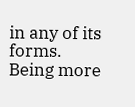in any of its forms. Being more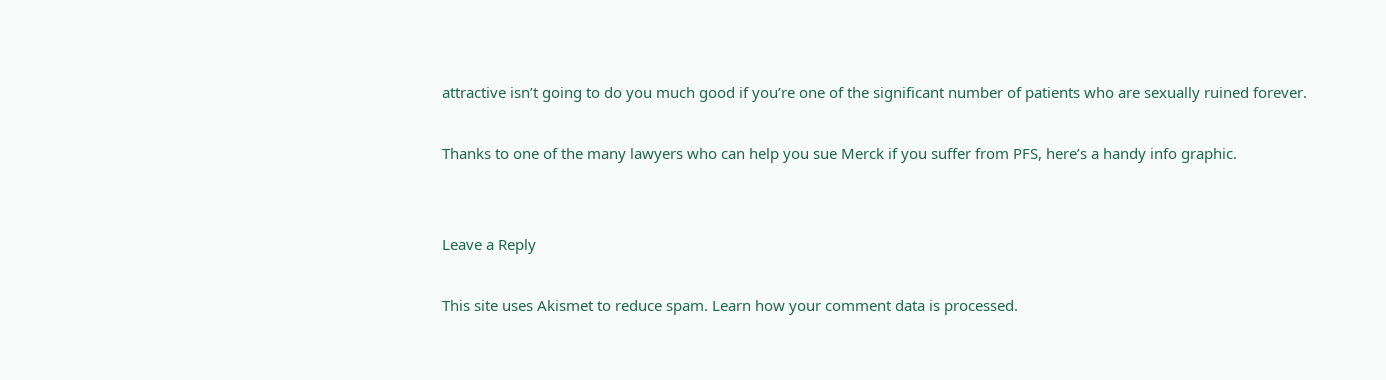attractive isn’t going to do you much good if you’re one of the significant number of patients who are sexually ruined forever.

Thanks to one of the many lawyers who can help you sue Merck if you suffer from PFS, here’s a handy info graphic.


Leave a Reply

This site uses Akismet to reduce spam. Learn how your comment data is processed.